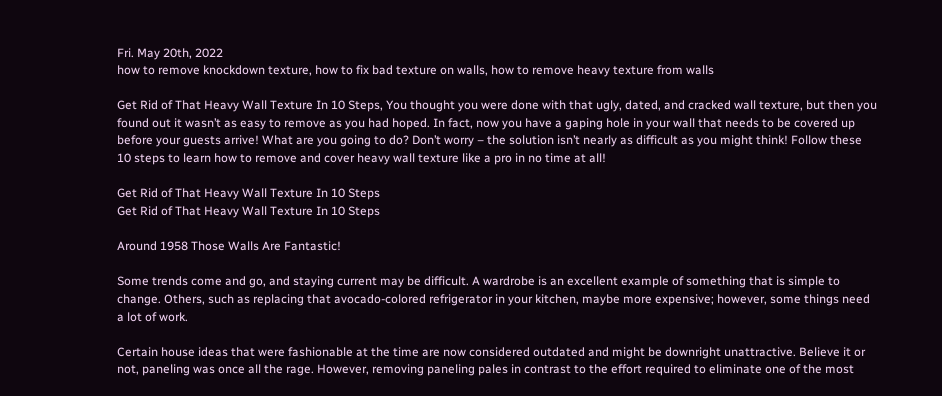Fri. May 20th, 2022
how to remove knockdown texture, how to fix bad texture on walls, how to remove heavy texture from walls

Get Rid of That Heavy Wall Texture In 10 Steps, You thought you were done with that ugly, dated, and cracked wall texture, but then you found out it wasn’t as easy to remove as you had hoped. In fact, now you have a gaping hole in your wall that needs to be covered up before your guests arrive! What are you going to do? Don’t worry – the solution isn’t nearly as difficult as you might think! Follow these 10 steps to learn how to remove and cover heavy wall texture like a pro in no time at all!

Get Rid of That Heavy Wall Texture In 10 Steps
Get Rid of That Heavy Wall Texture In 10 Steps

Around 1958 Those Walls Are Fantastic!

Some trends come and go, and staying current may be difficult. A wardrobe is an excellent example of something that is simple to change. Others, such as replacing that avocado-colored refrigerator in your kitchen, maybe more expensive; however, some things need a lot of work.

Certain house ideas that were fashionable at the time are now considered outdated and might be downright unattractive. Believe it or not, paneling was once all the rage. However, removing paneling pales in contrast to the effort required to eliminate one of the most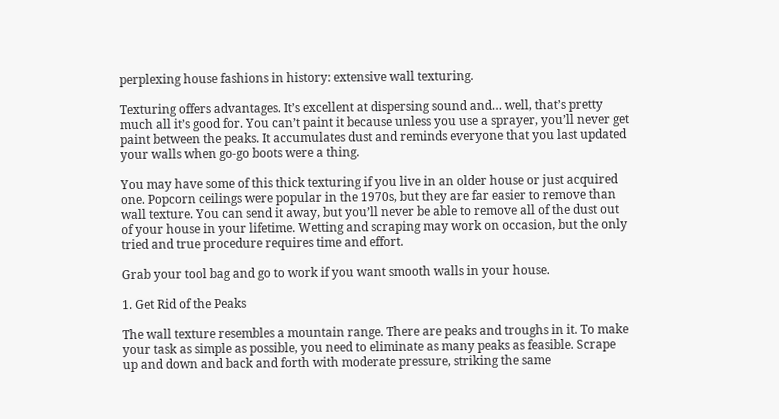perplexing house fashions in history: extensive wall texturing.

Texturing offers advantages. It’s excellent at dispersing sound and… well, that’s pretty much all it’s good for. You can’t paint it because unless you use a sprayer, you’ll never get paint between the peaks. It accumulates dust and reminds everyone that you last updated your walls when go-go boots were a thing.

You may have some of this thick texturing if you live in an older house or just acquired one. Popcorn ceilings were popular in the 1970s, but they are far easier to remove than wall texture. You can send it away, but you’ll never be able to remove all of the dust out of your house in your lifetime. Wetting and scraping may work on occasion, but the only tried and true procedure requires time and effort.

Grab your tool bag and go to work if you want smooth walls in your house.

1. Get Rid of the Peaks

The wall texture resembles a mountain range. There are peaks and troughs in it. To make your task as simple as possible, you need to eliminate as many peaks as feasible. Scrape up and down and back and forth with moderate pressure, striking the same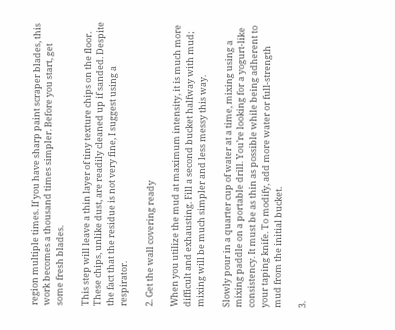region multiple times. If you have sharp paint scraper blades, this work becomes a thousand times simpler. Before you start, get some fresh blades.

This step will leave a thin layer of tiny texture chips on the floor. These chips, unlike dust, are readily cleaned up if sanded. Despite the fact that the residue is not very fine, I suggest using a respirator.

2. Get the wall covering ready

When you utilize the mud at maximum intensity, it is much more difficult and exhausting. Fill a second bucket halfway with mud; mixing will be much simpler and less messy this way.

Slowly pour in a quarter cup of water at a time, mixing using a mixing paddle on a portable drill. You’re looking for a yogurt-like consistency. It must be as thin as possible while being adherent to your taping knife. To modify, add more water or full-strength mud from the initial bucket.

3.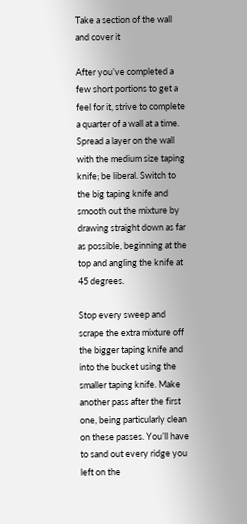Take a section of the wall and cover it

After you’ve completed a few short portions to get a feel for it, strive to complete a quarter of a wall at a time. Spread a layer on the wall with the medium size taping knife; be liberal. Switch to the big taping knife and smooth out the mixture by drawing straight down as far as possible, beginning at the top and angling the knife at 45 degrees.

Stop every sweep and scrape the extra mixture off the bigger taping knife and into the bucket using the smaller taping knife. Make another pass after the first one, being particularly clean on these passes. You’ll have to sand out every ridge you left on the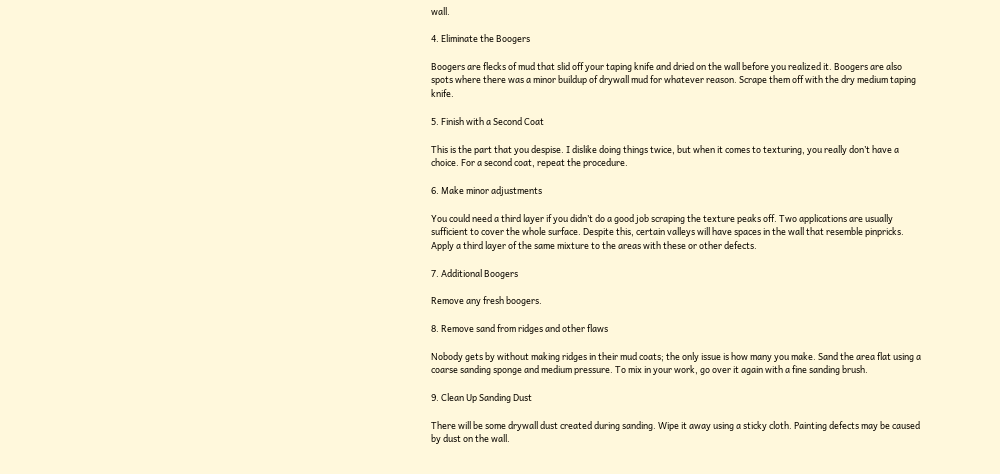wall.

4. Eliminate the Boogers

Boogers are flecks of mud that slid off your taping knife and dried on the wall before you realized it. Boogers are also spots where there was a minor buildup of drywall mud for whatever reason. Scrape them off with the dry medium taping knife.

5. Finish with a Second Coat

This is the part that you despise. I dislike doing things twice, but when it comes to texturing, you really don’t have a choice. For a second coat, repeat the procedure.

6. Make minor adjustments

You could need a third layer if you didn’t do a good job scraping the texture peaks off. Two applications are usually sufficient to cover the whole surface. Despite this, certain valleys will have spaces in the wall that resemble pinpricks. Apply a third layer of the same mixture to the areas with these or other defects.

7. Additional Boogers

Remove any fresh boogers.

8. Remove sand from ridges and other flaws

Nobody gets by without making ridges in their mud coats; the only issue is how many you make. Sand the area flat using a coarse sanding sponge and medium pressure. To mix in your work, go over it again with a fine sanding brush.

9. Clean Up Sanding Dust

There will be some drywall dust created during sanding. Wipe it away using a sticky cloth. Painting defects may be caused by dust on the wall.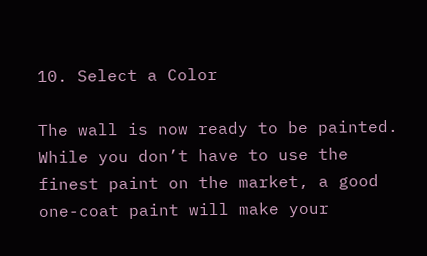10. Select a Color

The wall is now ready to be painted. While you don’t have to use the finest paint on the market, a good one-coat paint will make your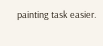painting task easier.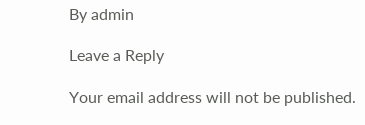By admin

Leave a Reply

Your email address will not be published.